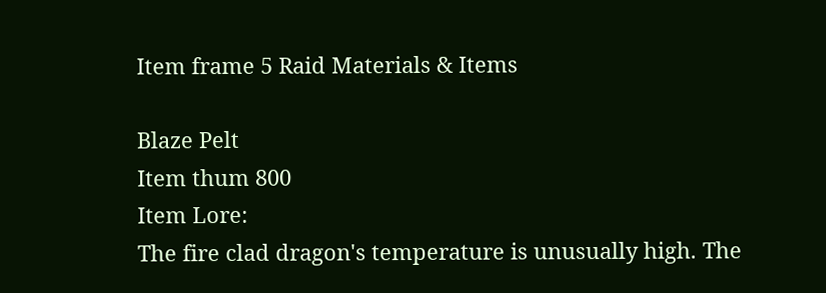Item frame 5 Raid Materials & Items

Blaze Pelt
Item thum 800
Item Lore:
The fire clad dragon's temperature is unusually high. The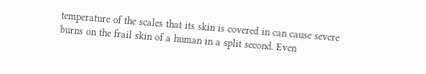temperature of the scales that its skin is covered in can cause severe burns on the frail skin of a human in a split second. Even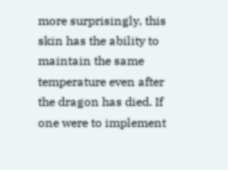more surprisingly, this skin has the ability to maintain the same temperature even after the dragon has died. If one were to implement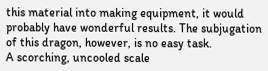this material into making equipment, it would probably have wonderful results. The subjugation of this dragon, however, is no easy task.
A scorching, uncooled scale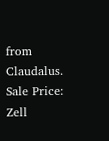from Claudalus.
Sale Price: Zell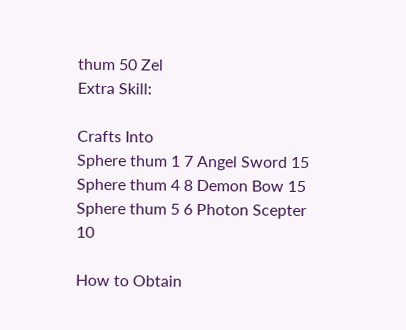thum 50 Zel
Extra Skill:

Crafts Into
Sphere thum 1 7 Angel Sword 15
Sphere thum 4 8 Demon Bow 15
Sphere thum 5 6 Photon Scepter 10

How to Obtain